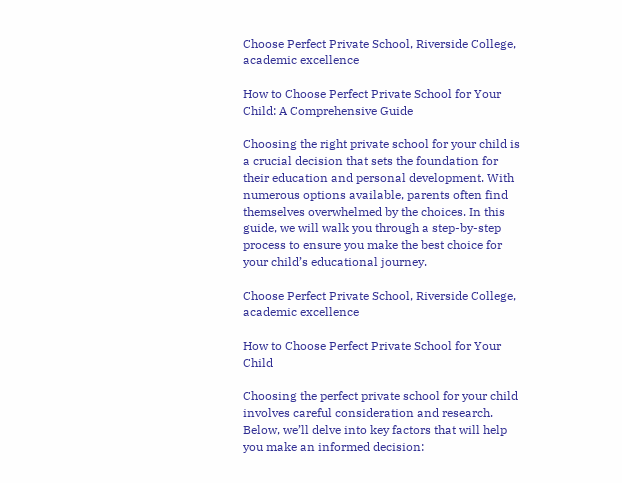Choose Perfect Private School, Riverside College, academic excellence

How to Choose Perfect Private School for Your Child: A Comprehensive Guide

Choosing the right private school for your child is a crucial decision that sets the foundation for their education and personal development. With numerous options available, parents often find themselves overwhelmed by the choices. In this guide, we will walk you through a step-by-step process to ensure you make the best choice for your child’s educational journey.

Choose Perfect Private School, Riverside College, academic excellence

How to Choose Perfect Private School for Your Child

Choosing the perfect private school for your child involves careful consideration and research. Below, we’ll delve into key factors that will help you make an informed decision: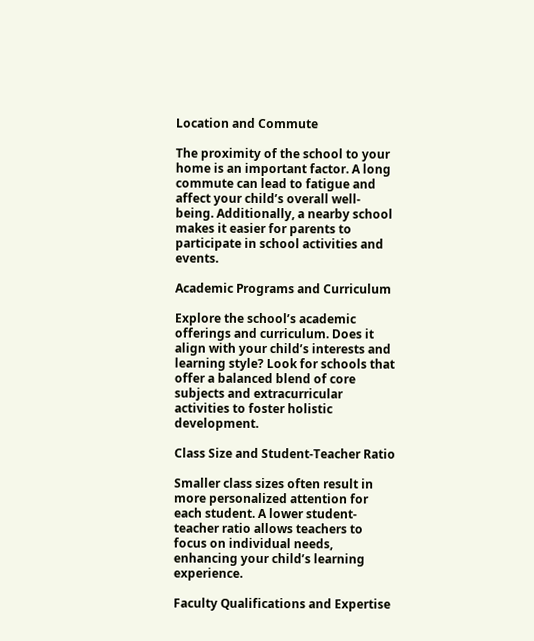Location and Commute

The proximity of the school to your home is an important factor. A long commute can lead to fatigue and affect your child’s overall well-being. Additionally, a nearby school makes it easier for parents to participate in school activities and events.

Academic Programs and Curriculum

Explore the school’s academic offerings and curriculum. Does it align with your child’s interests and learning style? Look for schools that offer a balanced blend of core subjects and extracurricular activities to foster holistic development.

Class Size and Student-Teacher Ratio

Smaller class sizes often result in more personalized attention for each student. A lower student-teacher ratio allows teachers to focus on individual needs, enhancing your child’s learning experience.

Faculty Qualifications and Expertise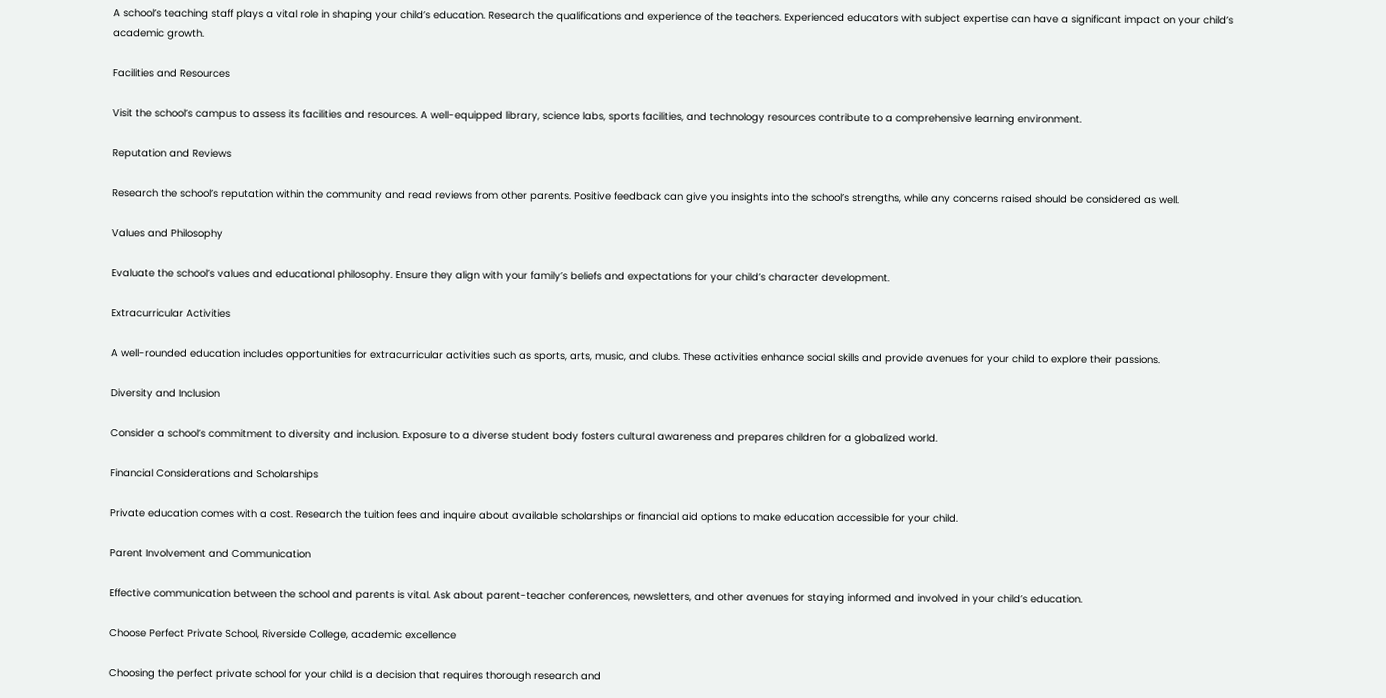A school’s teaching staff plays a vital role in shaping your child’s education. Research the qualifications and experience of the teachers. Experienced educators with subject expertise can have a significant impact on your child’s academic growth.

Facilities and Resources

Visit the school’s campus to assess its facilities and resources. A well-equipped library, science labs, sports facilities, and technology resources contribute to a comprehensive learning environment.

Reputation and Reviews

Research the school’s reputation within the community and read reviews from other parents. Positive feedback can give you insights into the school’s strengths, while any concerns raised should be considered as well.

Values and Philosophy

Evaluate the school’s values and educational philosophy. Ensure they align with your family’s beliefs and expectations for your child’s character development.

Extracurricular Activities

A well-rounded education includes opportunities for extracurricular activities such as sports, arts, music, and clubs. These activities enhance social skills and provide avenues for your child to explore their passions.

Diversity and Inclusion

Consider a school’s commitment to diversity and inclusion. Exposure to a diverse student body fosters cultural awareness and prepares children for a globalized world.

Financial Considerations and Scholarships

Private education comes with a cost. Research the tuition fees and inquire about available scholarships or financial aid options to make education accessible for your child.

Parent Involvement and Communication

Effective communication between the school and parents is vital. Ask about parent-teacher conferences, newsletters, and other avenues for staying informed and involved in your child’s education.

Choose Perfect Private School, Riverside College, academic excellence

Choosing the perfect private school for your child is a decision that requires thorough research and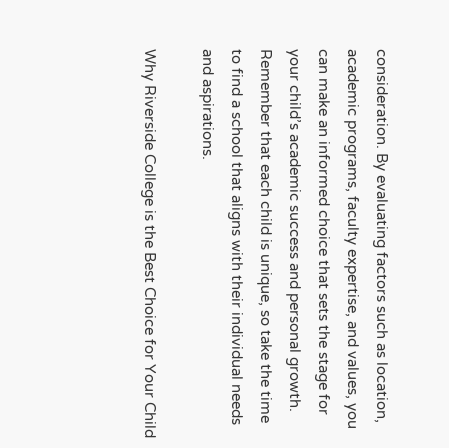consideration. By evaluating factors such as location, academic programs, faculty expertise, and values, you can make an informed choice that sets the stage for your child’s academic success and personal growth. Remember that each child is unique, so take the time to find a school that aligns with their individual needs and aspirations.

Why Riverside College is the Best Choice for Your Child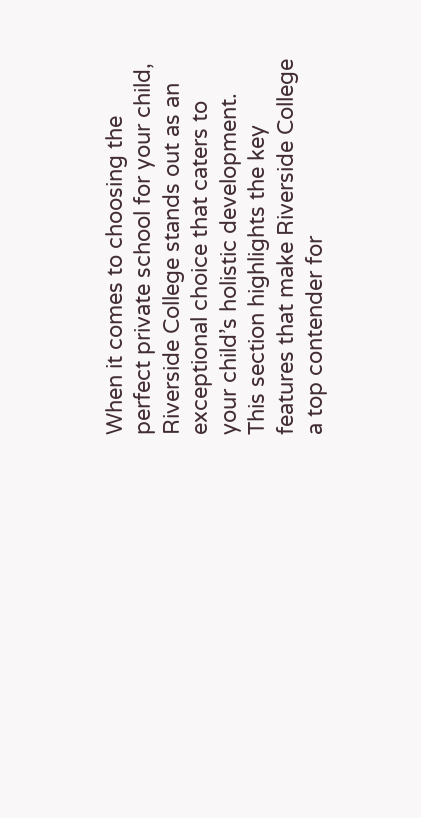When it comes to choosing the perfect private school for your child, Riverside College stands out as an exceptional choice that caters to your child’s holistic development. This section highlights the key features that make Riverside College a top contender for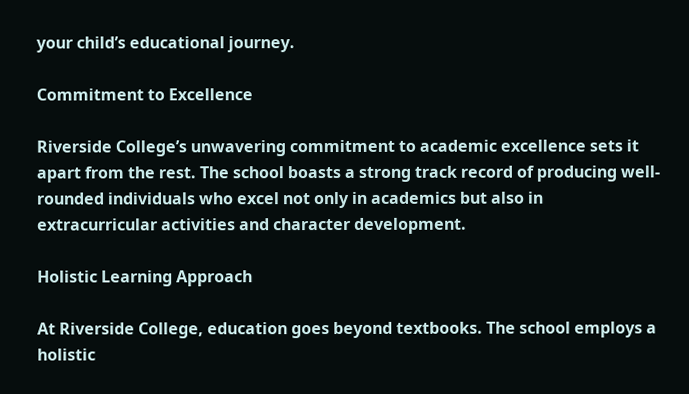your child’s educational journey.

Commitment to Excellence

Riverside College’s unwavering commitment to academic excellence sets it apart from the rest. The school boasts a strong track record of producing well-rounded individuals who excel not only in academics but also in extracurricular activities and character development.

Holistic Learning Approach

At Riverside College, education goes beyond textbooks. The school employs a holistic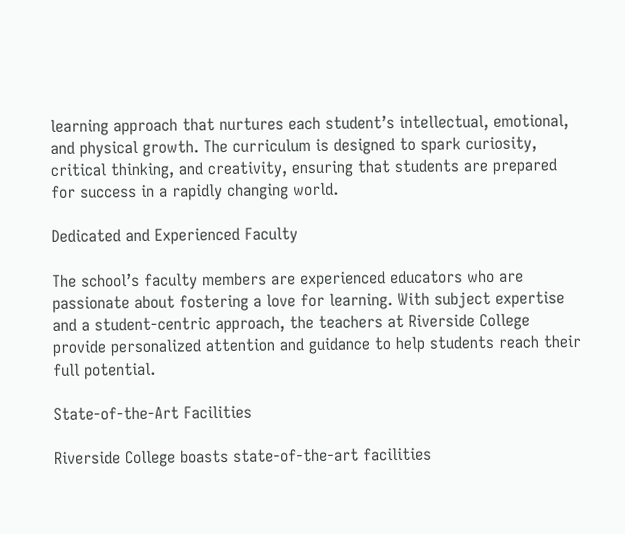learning approach that nurtures each student’s intellectual, emotional, and physical growth. The curriculum is designed to spark curiosity, critical thinking, and creativity, ensuring that students are prepared for success in a rapidly changing world.

Dedicated and Experienced Faculty

The school’s faculty members are experienced educators who are passionate about fostering a love for learning. With subject expertise and a student-centric approach, the teachers at Riverside College provide personalized attention and guidance to help students reach their full potential.

State-of-the-Art Facilities

Riverside College boasts state-of-the-art facilities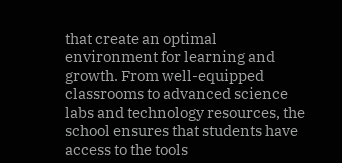that create an optimal environment for learning and growth. From well-equipped classrooms to advanced science labs and technology resources, the school ensures that students have access to the tools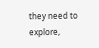they need to explore,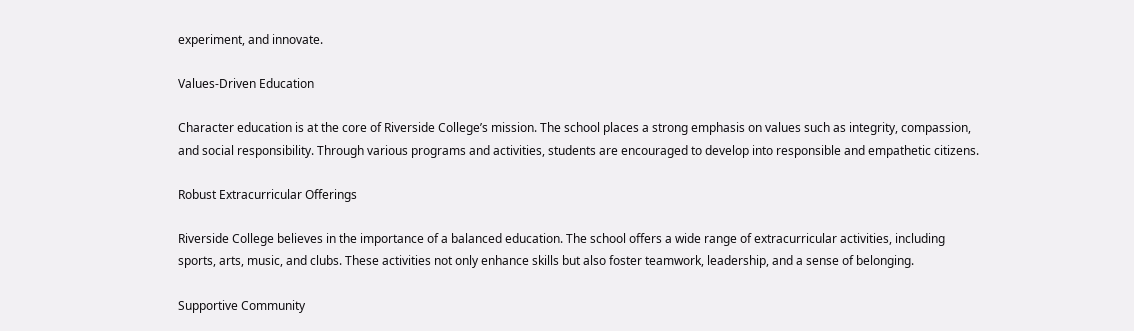experiment, and innovate.

Values-Driven Education

Character education is at the core of Riverside College’s mission. The school places a strong emphasis on values such as integrity, compassion, and social responsibility. Through various programs and activities, students are encouraged to develop into responsible and empathetic citizens.

Robust Extracurricular Offerings

Riverside College believes in the importance of a balanced education. The school offers a wide range of extracurricular activities, including sports, arts, music, and clubs. These activities not only enhance skills but also foster teamwork, leadership, and a sense of belonging.

Supportive Community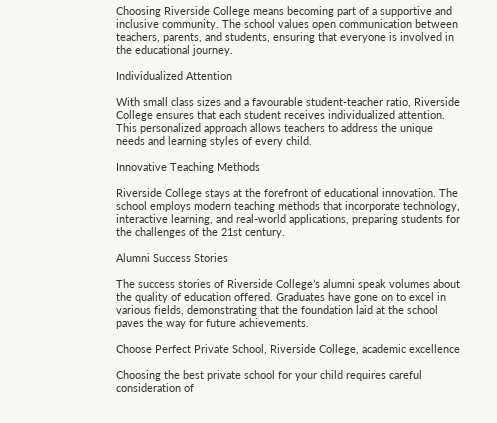Choosing Riverside College means becoming part of a supportive and inclusive community. The school values open communication between teachers, parents, and students, ensuring that everyone is involved in the educational journey.

Individualized Attention

With small class sizes and a favourable student-teacher ratio, Riverside College ensures that each student receives individualized attention. This personalized approach allows teachers to address the unique needs and learning styles of every child.

Innovative Teaching Methods

Riverside College stays at the forefront of educational innovation. The school employs modern teaching methods that incorporate technology, interactive learning, and real-world applications, preparing students for the challenges of the 21st century.

Alumni Success Stories

The success stories of Riverside College’s alumni speak volumes about the quality of education offered. Graduates have gone on to excel in various fields, demonstrating that the foundation laid at the school paves the way for future achievements.

Choose Perfect Private School, Riverside College, academic excellence

Choosing the best private school for your child requires careful consideration of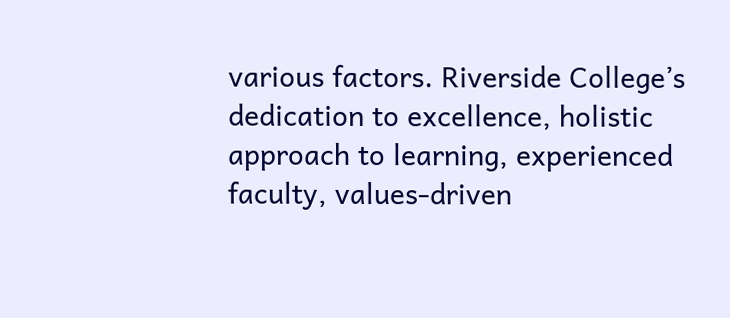various factors. Riverside College’s dedication to excellence, holistic approach to learning, experienced faculty, values-driven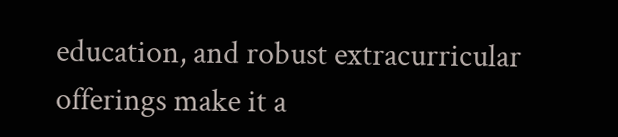education, and robust extracurricular offerings make it a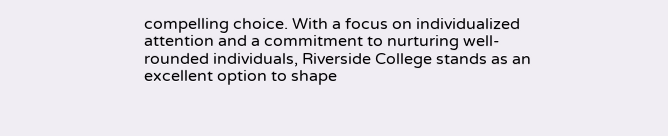compelling choice. With a focus on individualized attention and a commitment to nurturing well-rounded individuals, Riverside College stands as an excellent option to shape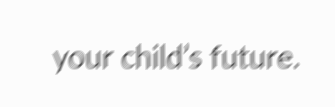your child’s future.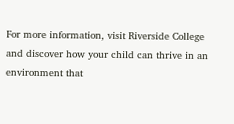For more information, visit Riverside College and discover how your child can thrive in an environment that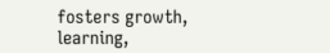fosters growth, learning,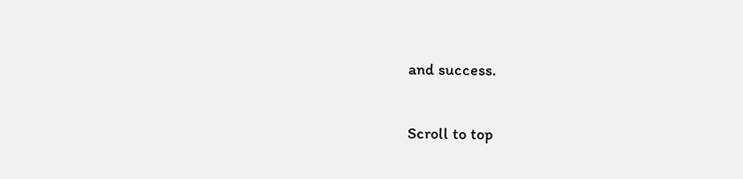and success.

Scroll to top